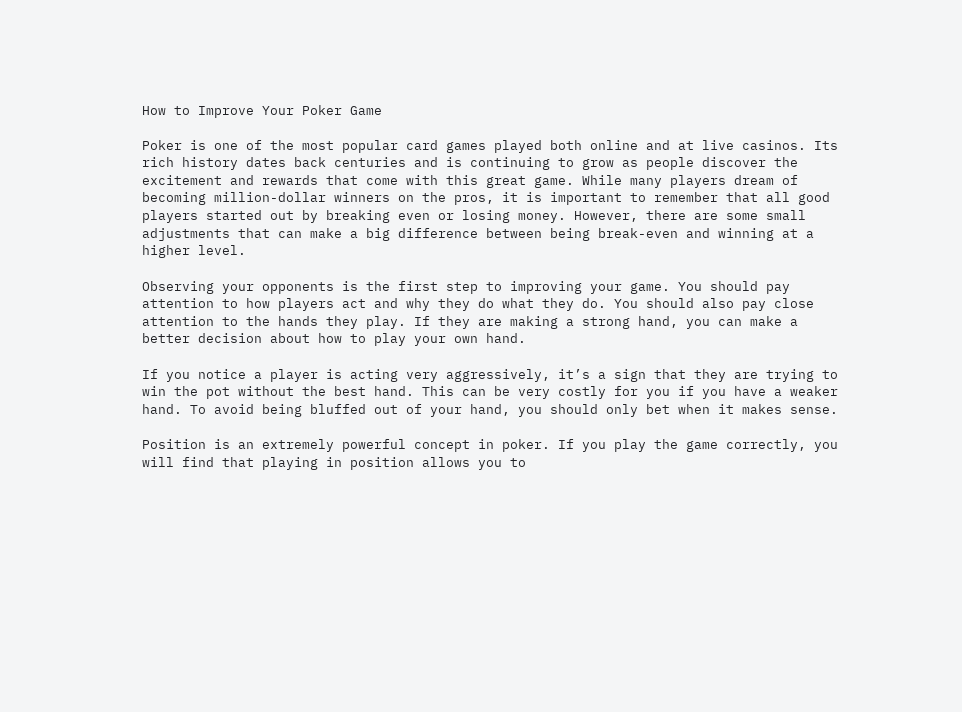How to Improve Your Poker Game

Poker is one of the most popular card games played both online and at live casinos. Its rich history dates back centuries and is continuing to grow as people discover the excitement and rewards that come with this great game. While many players dream of becoming million-dollar winners on the pros, it is important to remember that all good players started out by breaking even or losing money. However, there are some small adjustments that can make a big difference between being break-even and winning at a higher level.

Observing your opponents is the first step to improving your game. You should pay attention to how players act and why they do what they do. You should also pay close attention to the hands they play. If they are making a strong hand, you can make a better decision about how to play your own hand.

If you notice a player is acting very aggressively, it’s a sign that they are trying to win the pot without the best hand. This can be very costly for you if you have a weaker hand. To avoid being bluffed out of your hand, you should only bet when it makes sense.

Position is an extremely powerful concept in poker. If you play the game correctly, you will find that playing in position allows you to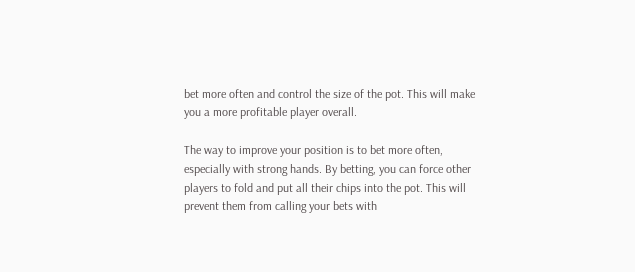bet more often and control the size of the pot. This will make you a more profitable player overall.

The way to improve your position is to bet more often, especially with strong hands. By betting, you can force other players to fold and put all their chips into the pot. This will prevent them from calling your bets with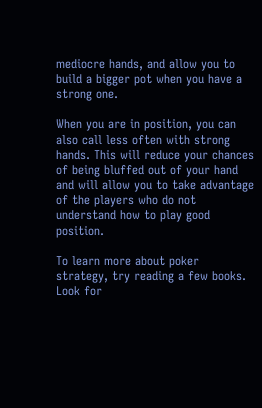mediocre hands, and allow you to build a bigger pot when you have a strong one.

When you are in position, you can also call less often with strong hands. This will reduce your chances of being bluffed out of your hand and will allow you to take advantage of the players who do not understand how to play good position.

To learn more about poker strategy, try reading a few books. Look for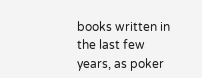books written in the last few years, as poker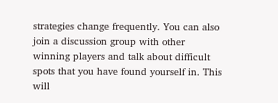strategies change frequently. You can also join a discussion group with other winning players and talk about difficult spots that you have found yourself in. This will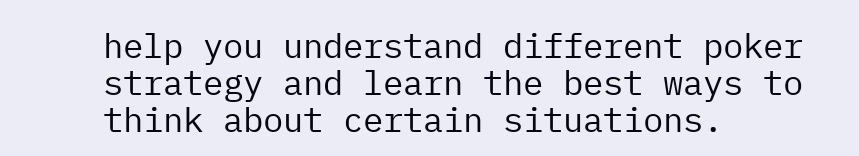help you understand different poker strategy and learn the best ways to think about certain situations.